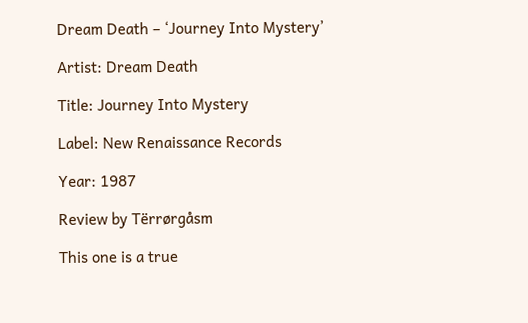Dream Death – ‘Journey Into Mystery’

Artist: Dream Death

Title: Journey Into Mystery

Label: New Renaissance Records

Year: 1987

Review by Tërrørgåsm

This one is a true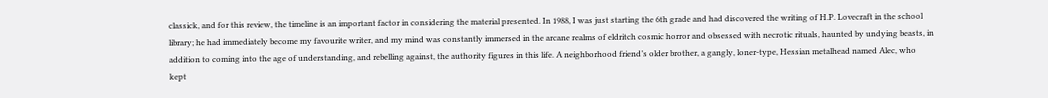classick, and for this review, the timeline is an important factor in considering the material presented. In 1988, I was just starting the 6th grade and had discovered the writing of H.P. Lovecraft in the school library; he had immediately become my favourite writer, and my mind was constantly immersed in the arcane realms of eldritch cosmic horror and obsessed with necrotic rituals, haunted by undying beasts, in addition to coming into the age of understanding, and rebelling against, the authority figures in this life. A neighborhood friend’s older brother, a gangly, loner-type, Hessian metalhead named Alec, who kept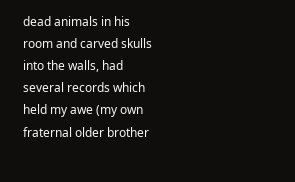dead animals in his room and carved skulls into the walls, had several records which held my awe (my own fraternal older brother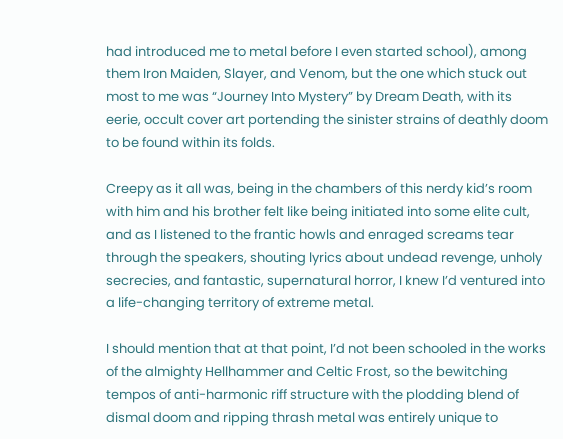had introduced me to metal before I even started school), among them Iron Maiden, Slayer, and Venom, but the one which stuck out most to me was “Journey Into Mystery” by Dream Death, with its eerie, occult cover art portending the sinister strains of deathly doom to be found within its folds.

Creepy as it all was, being in the chambers of this nerdy kid’s room with him and his brother felt like being initiated into some elite cult, and as I listened to the frantic howls and enraged screams tear through the speakers, shouting lyrics about undead revenge, unholy secrecies, and fantastic, supernatural horror, I knew I’d ventured into a life-changing territory of extreme metal.

I should mention that at that point, I’d not been schooled in the works of the almighty Hellhammer and Celtic Frost, so the bewitching tempos of anti-harmonic riff structure with the plodding blend of dismal doom and ripping thrash metal was entirely unique to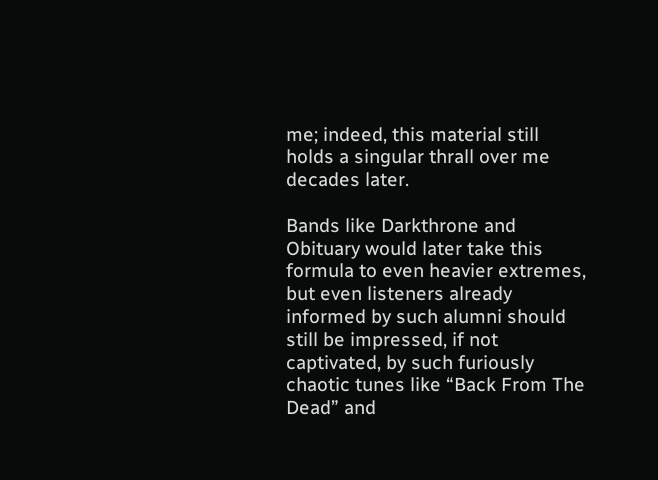me; indeed, this material still holds a singular thrall over me decades later.

Bands like Darkthrone and Obituary would later take this formula to even heavier extremes, but even listeners already informed by such alumni should still be impressed, if not captivated, by such furiously chaotic tunes like “Back From The Dead” and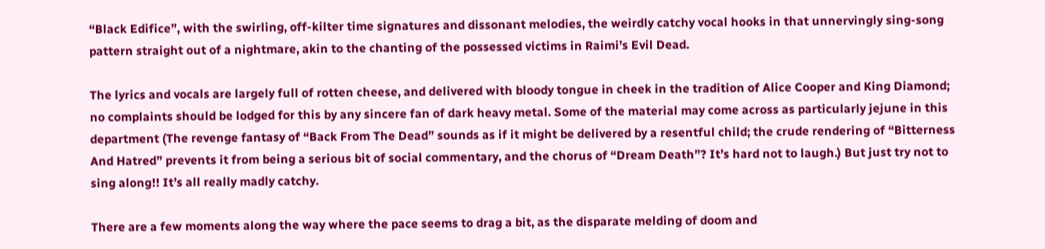“Black Edifice”, with the swirling, off-kilter time signatures and dissonant melodies, the weirdly catchy vocal hooks in that unnervingly sing-song pattern straight out of a nightmare, akin to the chanting of the possessed victims in Raimi’s Evil Dead.

The lyrics and vocals are largely full of rotten cheese, and delivered with bloody tongue in cheek in the tradition of Alice Cooper and King Diamond; no complaints should be lodged for this by any sincere fan of dark heavy metal. Some of the material may come across as particularly jejune in this department (The revenge fantasy of “Back From The Dead” sounds as if it might be delivered by a resentful child; the crude rendering of “Bitterness And Hatred” prevents it from being a serious bit of social commentary, and the chorus of “Dream Death”? It’s hard not to laugh.) But just try not to sing along!! It’s all really madly catchy.

There are a few moments along the way where the pace seems to drag a bit, as the disparate melding of doom and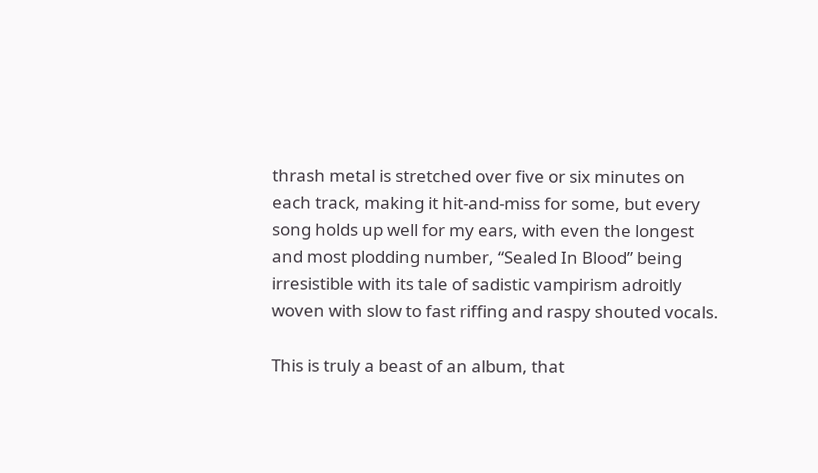thrash metal is stretched over five or six minutes on each track, making it hit-and-miss for some, but every song holds up well for my ears, with even the longest and most plodding number, “Sealed In Blood” being irresistible with its tale of sadistic vampirism adroitly woven with slow to fast riffing and raspy shouted vocals.

This is truly a beast of an album, that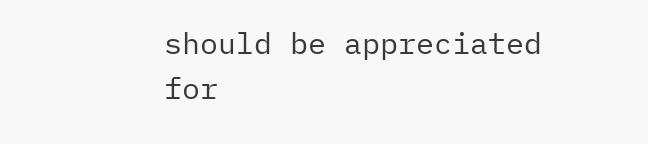should be appreciated for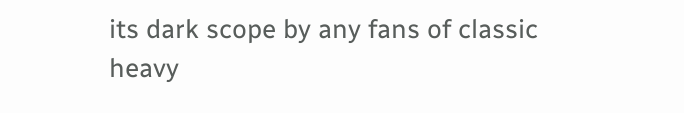its dark scope by any fans of classic heavy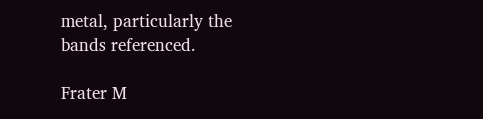metal, particularly the bands referenced.

Frater M